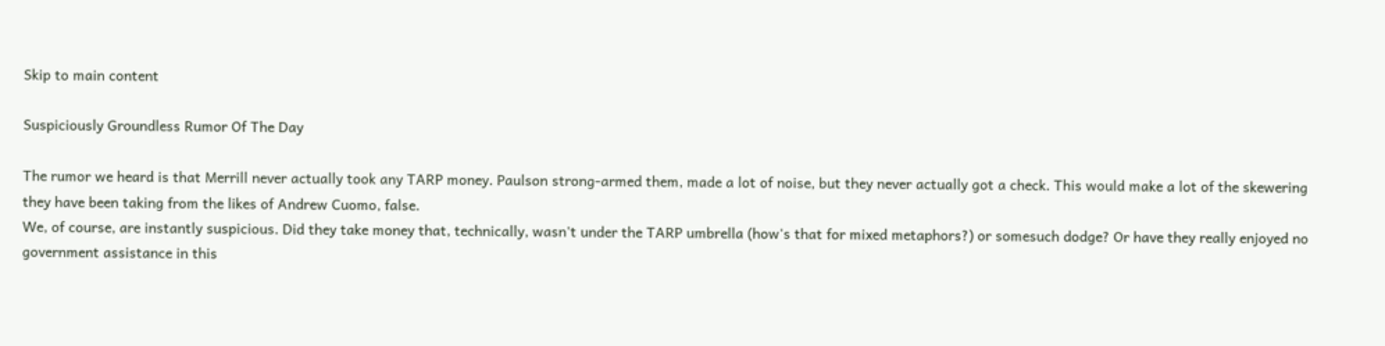Skip to main content

Suspiciously Groundless Rumor Of The Day

The rumor we heard is that Merrill never actually took any TARP money. Paulson strong-armed them, made a lot of noise, but they never actually got a check. This would make a lot of the skewering they have been taking from the likes of Andrew Cuomo, false.
We, of course, are instantly suspicious. Did they take money that, technically, wasn't under the TARP umbrella (how's that for mixed metaphors?) or somesuch dodge? Or have they really enjoyed no government assistance in this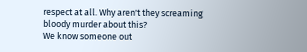respect at all. Why aren't they screaming bloody murder about this?
We know someone out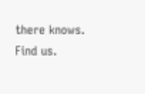there knows. Find us.